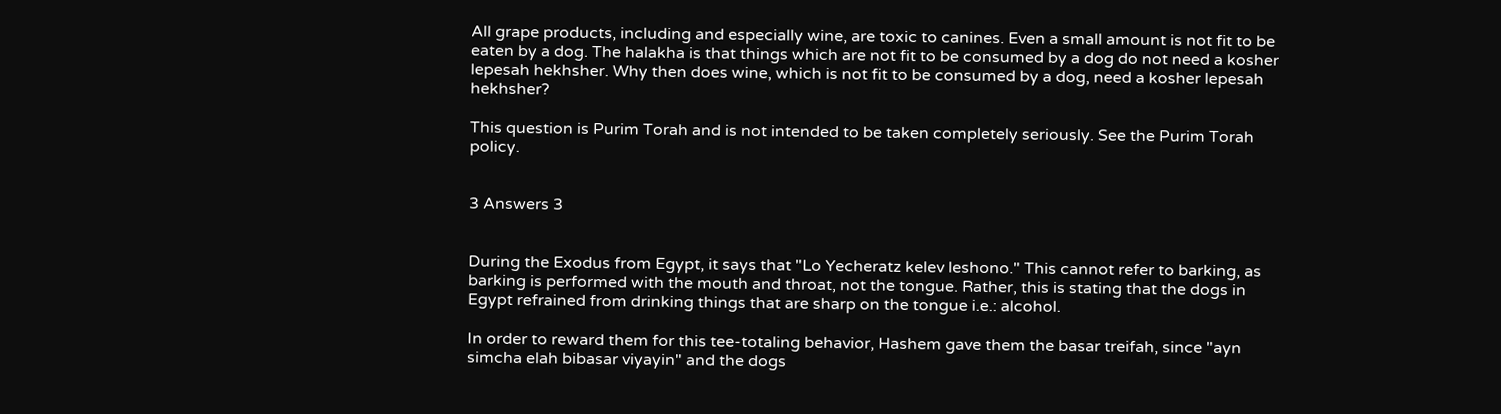All grape products, including and especially wine, are toxic to canines. Even a small amount is not fit to be eaten by a dog. The halakha is that things which are not fit to be consumed by a dog do not need a kosher lepesah hekhsher. Why then does wine, which is not fit to be consumed by a dog, need a kosher lepesah hekhsher?

This question is Purim Torah and is not intended to be taken completely seriously. See the Purim Torah policy.


3 Answers 3


During the Exodus from Egypt, it says that "Lo Yecheratz kelev leshono." This cannot refer to barking, as barking is performed with the mouth and throat, not the tongue. Rather, this is stating that the dogs in Egypt refrained from drinking things that are sharp on the tongue i.e.: alcohol.

In order to reward them for this tee-totaling behavior, Hashem gave them the basar treifah, since "ayn simcha elah bibasar viyayin" and the dogs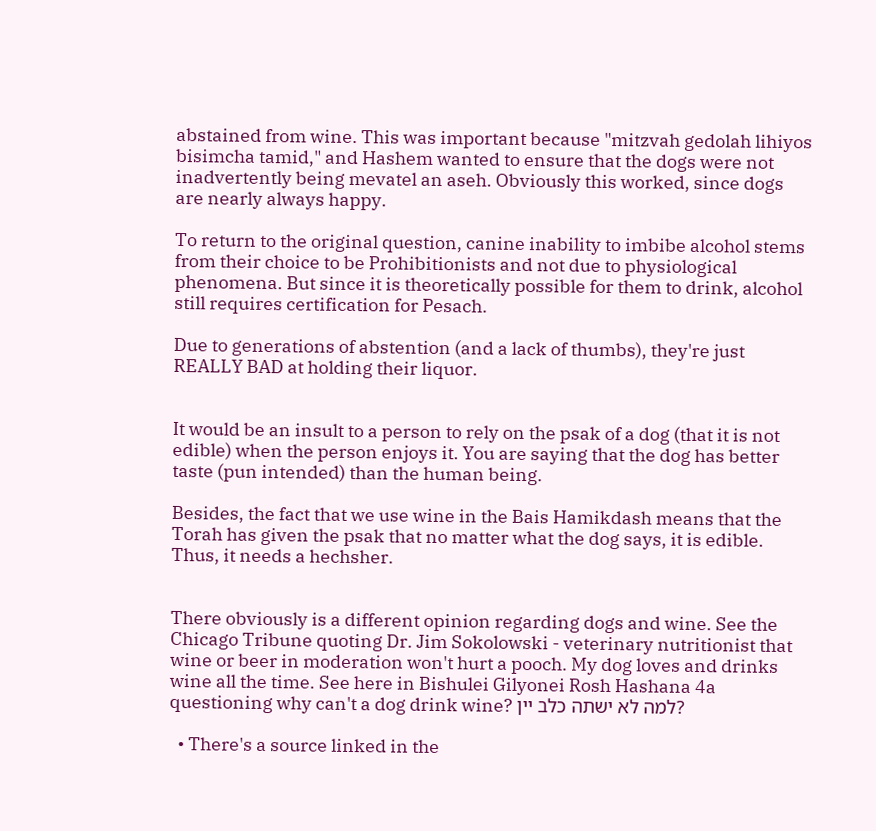abstained from wine. This was important because "mitzvah gedolah lihiyos bisimcha tamid," and Hashem wanted to ensure that the dogs were not inadvertently being mevatel an aseh. Obviously this worked, since dogs are nearly always happy.

To return to the original question, canine inability to imbibe alcohol stems from their choice to be Prohibitionists and not due to physiological phenomena. But since it is theoretically possible for them to drink, alcohol still requires certification for Pesach.

Due to generations of abstention (and a lack of thumbs), they're just REALLY BAD at holding their liquor.


It would be an insult to a person to rely on the psak of a dog (that it is not edible) when the person enjoys it. You are saying that the dog has better taste (pun intended) than the human being.

Besides, the fact that we use wine in the Bais Hamikdash means that the Torah has given the psak that no matter what the dog says, it is edible. Thus, it needs a hechsher.


There obviously is a different opinion regarding dogs and wine. See the Chicago Tribune quoting Dr. Jim Sokolowski - veterinary nutritionist that wine or beer in moderation won't hurt a pooch. My dog loves and drinks wine all the time. See here in Bishulei Gilyonei Rosh Hashana 4a questioning why can't a dog drink wine? למה לא ישתה כלב יין?

  • There's a source linked in the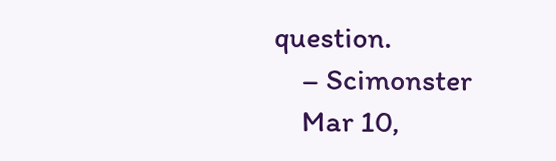question.
    – Scimonster
    Mar 10,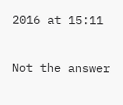2016 at 15:11

Not the answer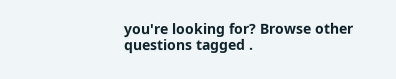you're looking for? Browse other questions tagged .